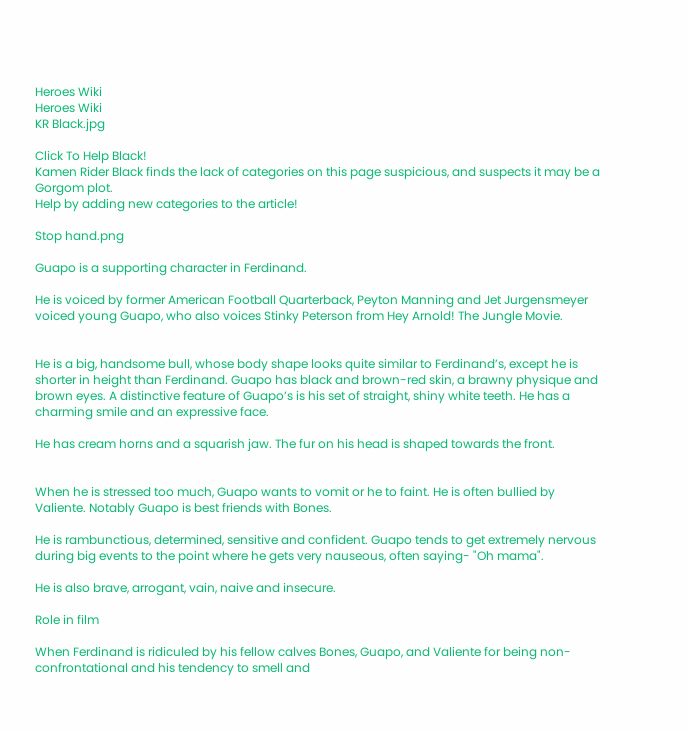Heroes Wiki
Heroes Wiki
KR Black.jpg

Click To Help Black!
Kamen Rider Black finds the lack of categories on this page suspicious, and suspects it may be a Gorgom plot.
Help by adding new categories to the article!

Stop hand.png

Guapo is a supporting character in Ferdinand.

He is voiced by former American Football Quarterback, Peyton Manning and Jet Jurgensmeyer voiced young Guapo, who also voices Stinky Peterson from Hey Arnold! The Jungle Movie.


He is a big, handsome bull, whose body shape looks quite similar to Ferdinand’s, except he is shorter in height than Ferdinand. Guapo has black and brown-red skin, a brawny physique and brown eyes. A distinctive feature of Guapo’s is his set of straight, shiny white teeth. He has a charming smile and an expressive face.

He has cream horns and a squarish jaw. The fur on his head is shaped towards the front.


When he is stressed too much, Guapo wants to vomit or he to faint. He is often bullied by Valiente. Notably Guapo is best friends with Bones.

He is rambunctious, determined, sensitive and confident. Guapo tends to get extremely nervous during big events to the point where he gets very nauseous, often saying- "Oh mama".

He is also brave, arrogant, vain, naive and insecure.

Role in film

When Ferdinand is ridiculed by his fellow calves Bones, Guapo, and Valiente for being non-confrontational and his tendency to smell and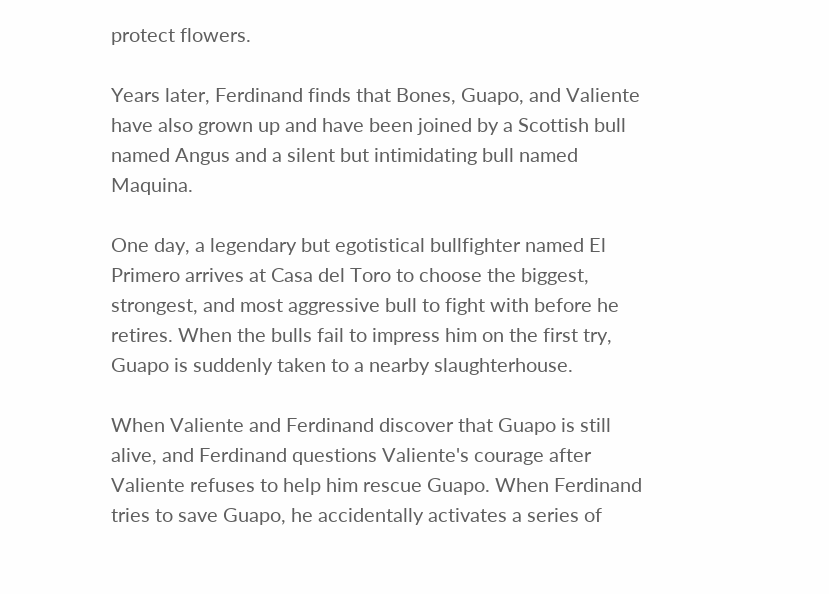protect flowers.

Years later, Ferdinand finds that Bones, Guapo, and Valiente have also grown up and have been joined by a Scottish bull named Angus and a silent but intimidating bull named Maquina.

One day, a legendary but egotistical bullfighter named El Primero arrives at Casa del Toro to choose the biggest, strongest, and most aggressive bull to fight with before he retires. When the bulls fail to impress him on the first try, Guapo is suddenly taken to a nearby slaughterhouse.

When Valiente and Ferdinand discover that Guapo is still alive, and Ferdinand questions Valiente's courage after Valiente refuses to help him rescue Guapo. When Ferdinand tries to save Guapo, he accidentally activates a series of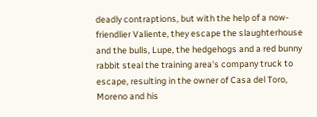deadly contraptions, but with the help of a now-friendlier Valiente, they escape the slaughterhouse and the bulls, Lupe, the hedgehogs and a red bunny rabbit steal the training area's company truck to escape, resulting in the owner of Casa del Toro, Moreno and his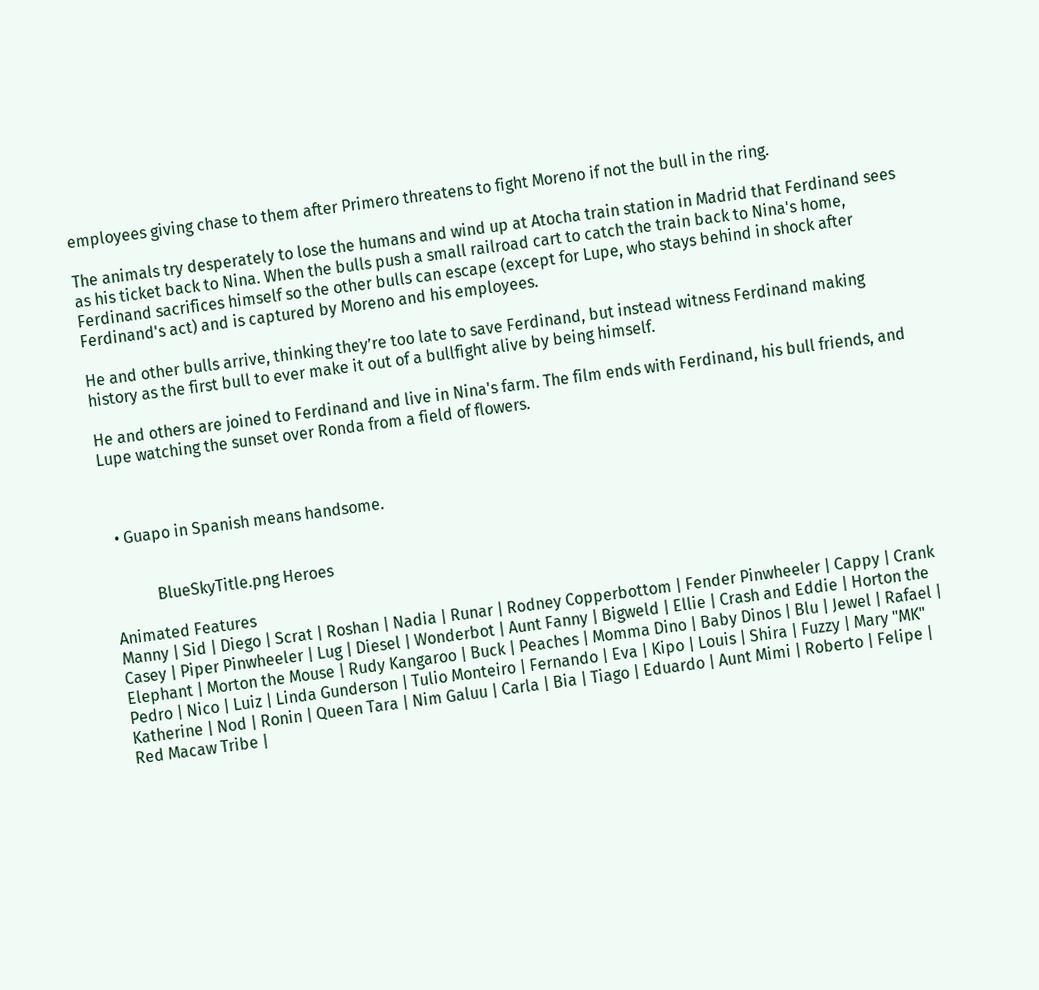employees giving chase to them after Primero threatens to fight Moreno if not the bull in the ring.

The animals try desperately to lose the humans and wind up at Atocha train station in Madrid that Ferdinand sees as his ticket back to Nina. When the bulls push a small railroad cart to catch the train back to Nina's home, Ferdinand sacrifices himself so the other bulls can escape (except for Lupe, who stays behind in shock after Ferdinand's act) and is captured by Moreno and his employees.

He and other bulls arrive, thinking they’re too late to save Ferdinand, but instead witness Ferdinand making history as the first bull to ever make it out of a bullfight alive by being himself.

He and others are joined to Ferdinand and live in Nina's farm. The film ends with Ferdinand, his bull friends, and Lupe watching the sunset over Ronda from a field of flowers.



  • Guapo in Spanish means handsome.


           BlueSkyTitle.png Heroes

Animated Features
Manny | Sid | Diego | Scrat | Roshan | Nadia | Runar | Rodney Copperbottom | Fender Pinwheeler | Cappy | Crank Casey | Piper Pinwheeler | Lug | Diesel | Wonderbot | Aunt Fanny | Bigweld | Ellie | Crash and Eddie | Horton the Elephant | Morton the Mouse | Rudy Kangaroo | Buck | Peaches | Momma Dino | Baby Dinos | Blu | Jewel | Rafael | Pedro | Nico | Luiz | Linda Gunderson | Tulio Monteiro | Fernando | Eva | Kipo | Louis | Shira | Fuzzy | Mary "MK" Katherine | Nod | Ronin | Queen Tara | Nim Galuu | Carla | Bia | Tiago | Eduardo | Aunt Mimi | Roberto | Felipe | Red Macaw Tribe |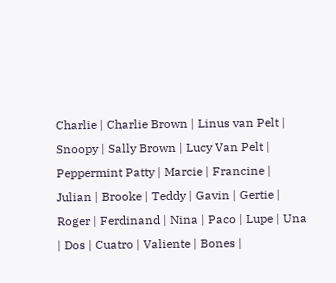Charlie | Charlie Brown | Linus van Pelt | Snoopy | Sally Brown | Lucy Van Pelt | Peppermint Patty | Marcie | Francine | Julian | Brooke | Teddy | Gavin | Gertie | Roger | Ferdinand | Nina | Paco | Lupe | Una | Dos | Cuatro | Valiente | Bones |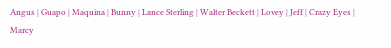Angus | Guapo | Maquina | Bunny | Lance Sterling | Walter Beckett | Lovey | Jeff | Crazy Eyes | Marcy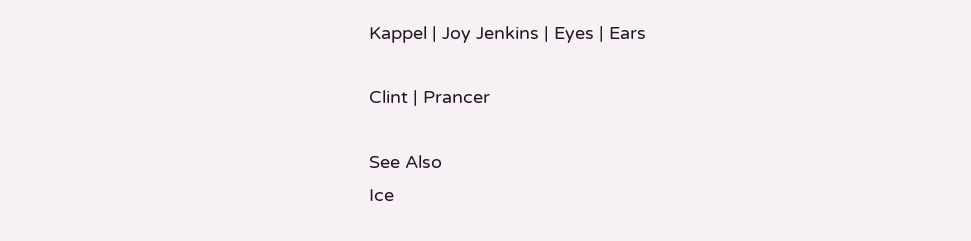Kappel | Joy Jenkins | Eyes | Ears

Clint | Prancer

See Also
Ice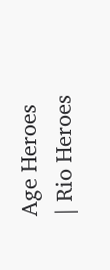Age Heroes | Rio Heroes